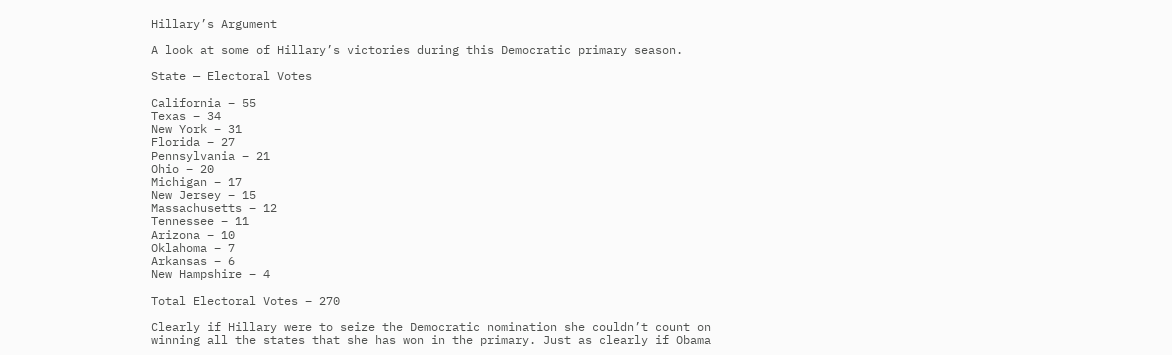Hillary’s Argument

A look at some of Hillary’s victories during this Democratic primary season.

State — Electoral Votes

California – 55
Texas – 34
New York – 31
Florida – 27
Pennsylvania – 21
Ohio – 20
Michigan – 17
New Jersey – 15
Massachusetts – 12
Tennessee – 11
Arizona – 10
Oklahoma – 7
Arkansas – 6
New Hampshire – 4

Total Electoral Votes – 270

Clearly if Hillary were to seize the Democratic nomination she couldn’t count on winning all the states that she has won in the primary. Just as clearly if Obama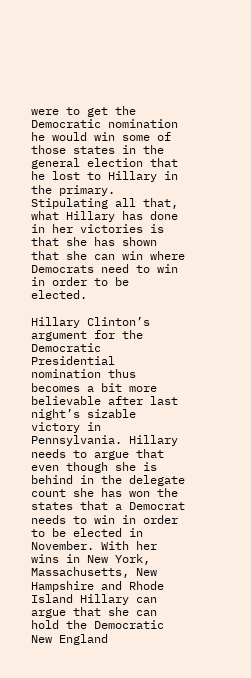were to get the Democratic nomination he would win some of those states in the general election that he lost to Hillary in the primary. Stipulating all that, what Hillary has done in her victories is that she has shown that she can win where Democrats need to win in order to be elected.

Hillary Clinton’s argument for the Democratic Presidential nomination thus becomes a bit more believable after last night’s sizable victory in Pennsylvania. Hillary needs to argue that even though she is behind in the delegate count she has won the states that a Democrat needs to win in order to be elected in November. With her wins in New York, Massachusetts, New Hampshire and Rhode Island Hillary can argue that she can hold the Democratic New England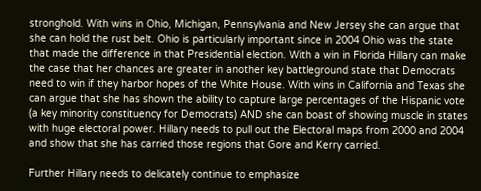stronghold. With wins in Ohio, Michigan, Pennsylvania and New Jersey she can argue that she can hold the rust belt. Ohio is particularly important since in 2004 Ohio was the state that made the difference in that Presidential election. With a win in Florida Hillary can make the case that her chances are greater in another key battleground state that Democrats need to win if they harbor hopes of the White House. With wins in California and Texas she can argue that she has shown the ability to capture large percentages of the Hispanic vote (a key minority constituency for Democrats) AND she can boast of showing muscle in states with huge electoral power. Hillary needs to pull out the Electoral maps from 2000 and 2004 and show that she has carried those regions that Gore and Kerry carried.

Further Hillary needs to delicately continue to emphasize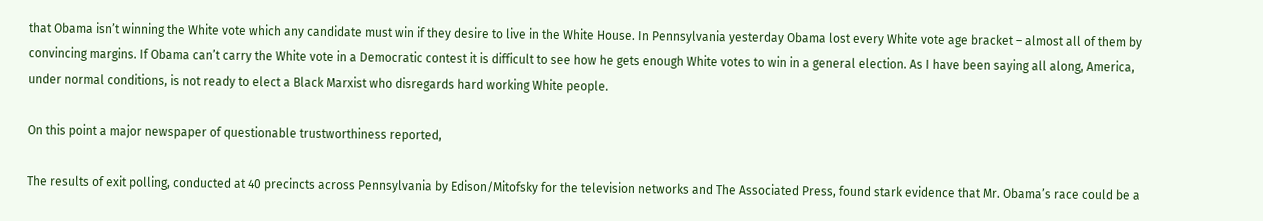that Obama isn’t winning the White vote which any candidate must win if they desire to live in the White House. In Pennsylvania yesterday Obama lost every White vote age bracket – almost all of them by convincing margins. If Obama can’t carry the White vote in a Democratic contest it is difficult to see how he gets enough White votes to win in a general election. As I have been saying all along, America, under normal conditions, is not ready to elect a Black Marxist who disregards hard working White people.

On this point a major newspaper of questionable trustworthiness reported,

The results of exit polling, conducted at 40 precincts across Pennsylvania by Edison/Mitofsky for the television networks and The Associated Press, found stark evidence that Mr. Obama’s race could be a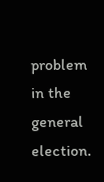problem in the general election.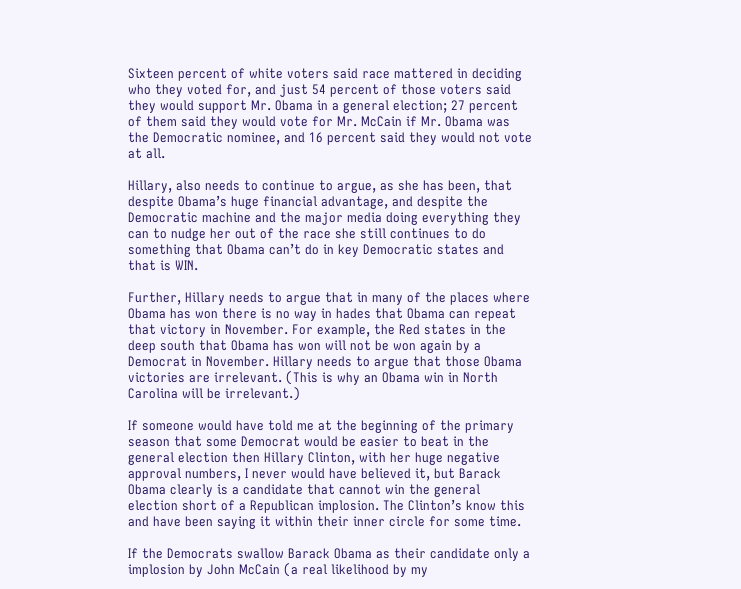Sixteen percent of white voters said race mattered in deciding who they voted for, and just 54 percent of those voters said they would support Mr. Obama in a general election; 27 percent of them said they would vote for Mr. McCain if Mr. Obama was the Democratic nominee, and 16 percent said they would not vote at all.

Hillary, also needs to continue to argue, as she has been, that despite Obama’s huge financial advantage, and despite the Democratic machine and the major media doing everything they can to nudge her out of the race she still continues to do something that Obama can’t do in key Democratic states and that is WIN.

Further, Hillary needs to argue that in many of the places where Obama has won there is no way in hades that Obama can repeat that victory in November. For example, the Red states in the deep south that Obama has won will not be won again by a Democrat in November. Hillary needs to argue that those Obama victories are irrelevant. (This is why an Obama win in North Carolina will be irrelevant.)

If someone would have told me at the beginning of the primary season that some Democrat would be easier to beat in the general election then Hillary Clinton, with her huge negative approval numbers, I never would have believed it, but Barack Obama clearly is a candidate that cannot win the general election short of a Republican implosion. The Clinton’s know this and have been saying it within their inner circle for some time.

If the Democrats swallow Barack Obama as their candidate only a implosion by John McCain (a real likelihood by my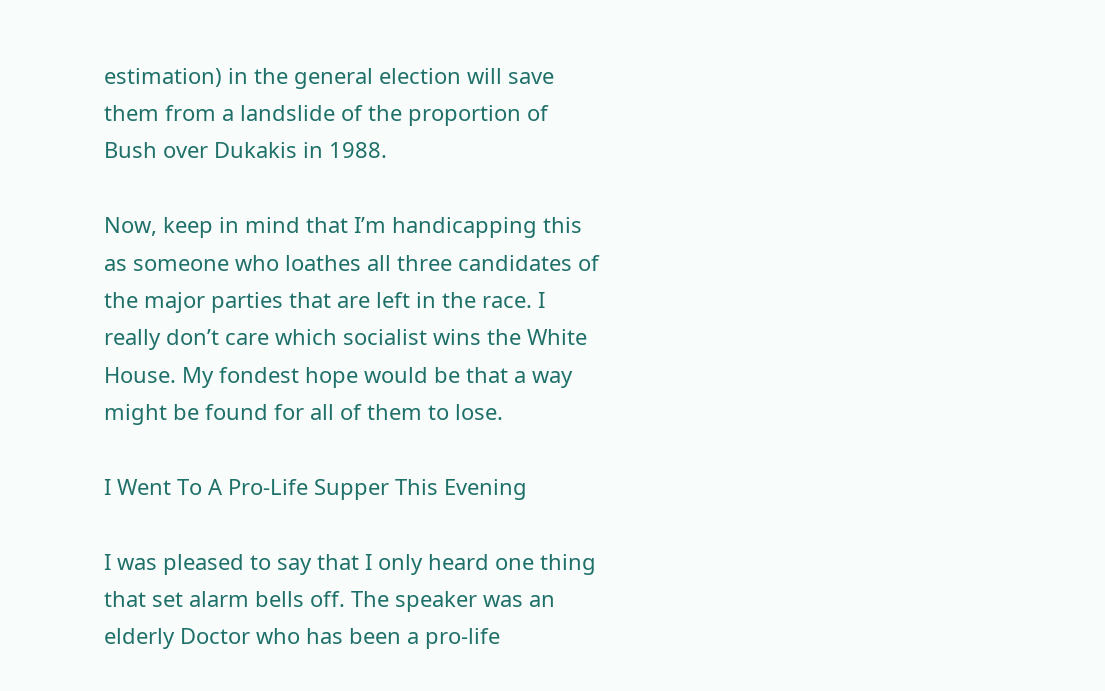estimation) in the general election will save them from a landslide of the proportion of Bush over Dukakis in 1988.

Now, keep in mind that I’m handicapping this as someone who loathes all three candidates of the major parties that are left in the race. I really don’t care which socialist wins the White House. My fondest hope would be that a way might be found for all of them to lose.

I Went To A Pro-Life Supper This Evening

I was pleased to say that I only heard one thing that set alarm bells off. The speaker was an elderly Doctor who has been a pro-life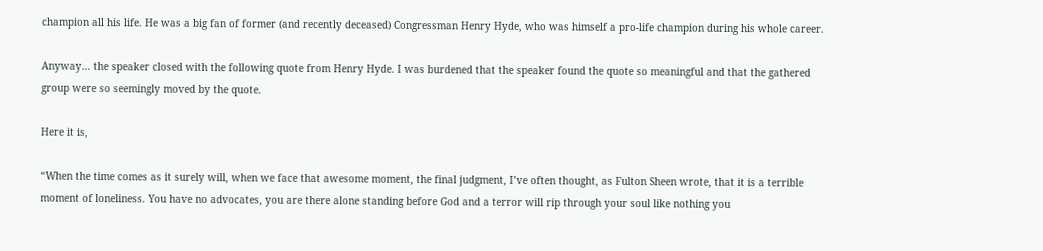champion all his life. He was a big fan of former (and recently deceased) Congressman Henry Hyde, who was himself a pro-life champion during his whole career.

Anyway… the speaker closed with the following quote from Henry Hyde. I was burdened that the speaker found the quote so meaningful and that the gathered group were so seemingly moved by the quote.

Here it is,

“When the time comes as it surely will, when we face that awesome moment, the final judgment, I’ve often thought, as Fulton Sheen wrote, that it is a terrible moment of loneliness. You have no advocates, you are there alone standing before God and a terror will rip through your soul like nothing you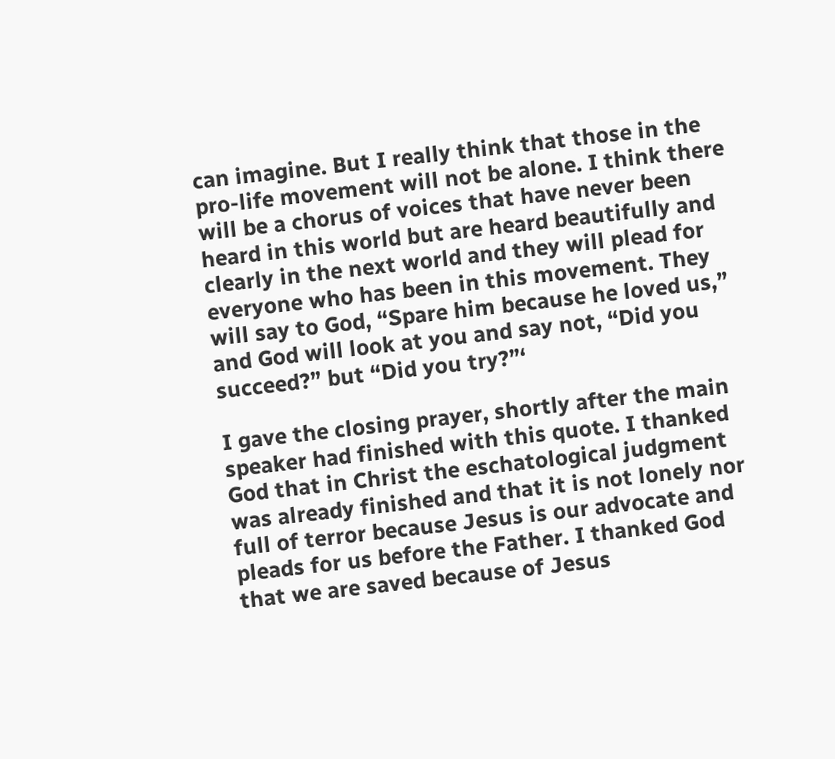can imagine. But I really think that those in the pro-life movement will not be alone. I think there will be a chorus of voices that have never been heard in this world but are heard beautifully and clearly in the next world and they will plead for everyone who has been in this movement. They will say to God, “Spare him because he loved us,” and God will look at you and say not, “Did you succeed?” but “Did you try?”‘

I gave the closing prayer, shortly after the main speaker had finished with this quote. I thanked God that in Christ the eschatological judgment was already finished and that it is not lonely nor full of terror because Jesus is our advocate and pleads for us before the Father. I thanked God that we are saved because of Jesus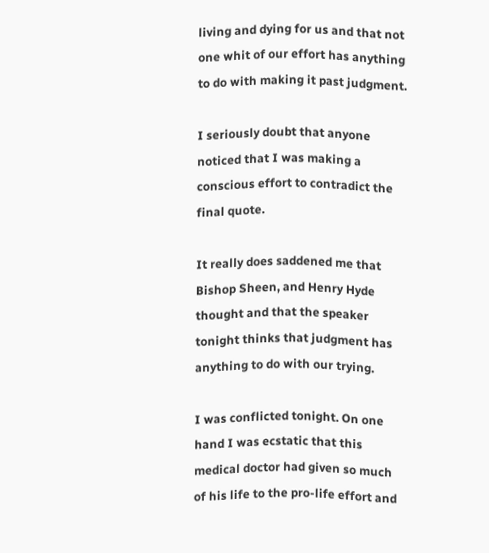living and dying for us and that not one whit of our effort has anything to do with making it past judgment.

I seriously doubt that anyone noticed that I was making a conscious effort to contradict the final quote.

It really does saddened me that Bishop Sheen, and Henry Hyde thought and that the speaker tonight thinks that judgment has anything to do with our trying.

I was conflicted tonight. On one hand I was ecstatic that this medical doctor had given so much of his life to the pro-life effort and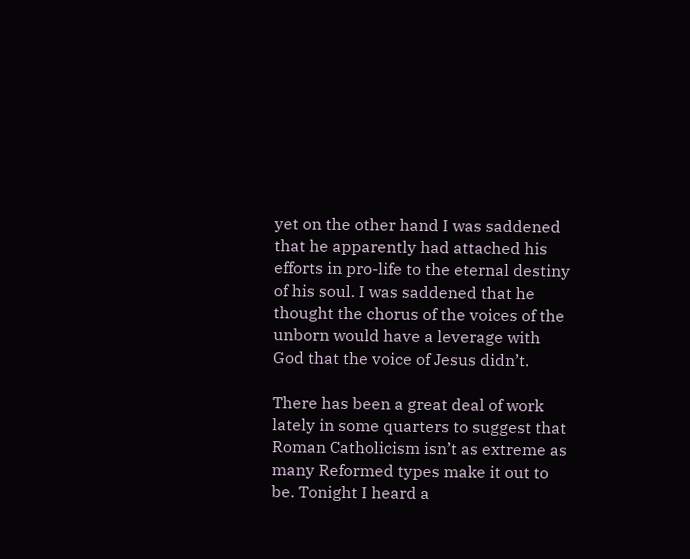yet on the other hand I was saddened that he apparently had attached his efforts in pro-life to the eternal destiny of his soul. I was saddened that he thought the chorus of the voices of the unborn would have a leverage with God that the voice of Jesus didn’t.

There has been a great deal of work lately in some quarters to suggest that Roman Catholicism isn’t as extreme as many Reformed types make it out to be. Tonight I heard a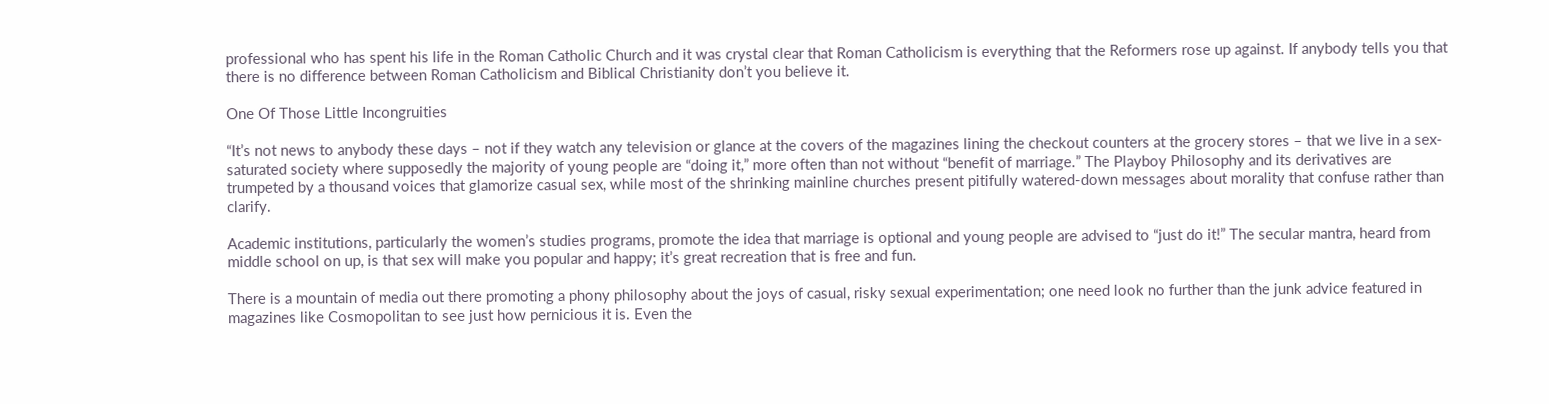professional who has spent his life in the Roman Catholic Church and it was crystal clear that Roman Catholicism is everything that the Reformers rose up against. If anybody tells you that there is no difference between Roman Catholicism and Biblical Christianity don’t you believe it.

One Of Those Little Incongruities

“It’s not news to anybody these days – not if they watch any television or glance at the covers of the magazines lining the checkout counters at the grocery stores – that we live in a sex-saturated society where supposedly the majority of young people are “doing it,” more often than not without “benefit of marriage.” The Playboy Philosophy and its derivatives are trumpeted by a thousand voices that glamorize casual sex, while most of the shrinking mainline churches present pitifully watered-down messages about morality that confuse rather than clarify.

Academic institutions, particularly the women’s studies programs, promote the idea that marriage is optional and young people are advised to “just do it!” The secular mantra, heard from middle school on up, is that sex will make you popular and happy; it’s great recreation that is free and fun.

There is a mountain of media out there promoting a phony philosophy about the joys of casual, risky sexual experimentation; one need look no further than the junk advice featured in magazines like Cosmopolitan to see just how pernicious it is. Even the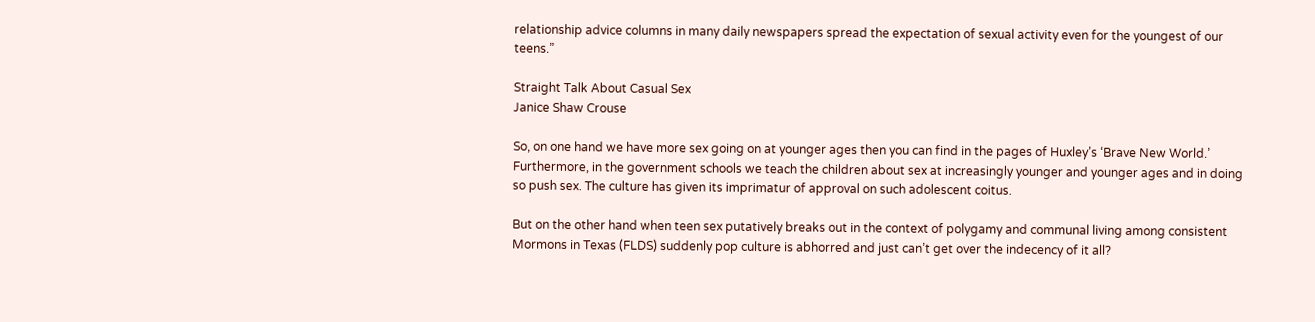relationship advice columns in many daily newspapers spread the expectation of sexual activity even for the youngest of our teens.”

Straight Talk About Casual Sex
Janice Shaw Crouse

So, on one hand we have more sex going on at younger ages then you can find in the pages of Huxley’s ‘Brave New World.’ Furthermore, in the government schools we teach the children about sex at increasingly younger and younger ages and in doing so push sex. The culture has given its imprimatur of approval on such adolescent coitus.

But on the other hand when teen sex putatively breaks out in the context of polygamy and communal living among consistent Mormons in Texas (FLDS) suddenly pop culture is abhorred and just can’t get over the indecency of it all?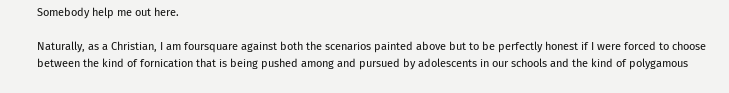Somebody help me out here.

Naturally, as a Christian, I am foursquare against both the scenarios painted above but to be perfectly honest if I were forced to choose between the kind of fornication that is being pushed among and pursued by adolescents in our schools and the kind of polygamous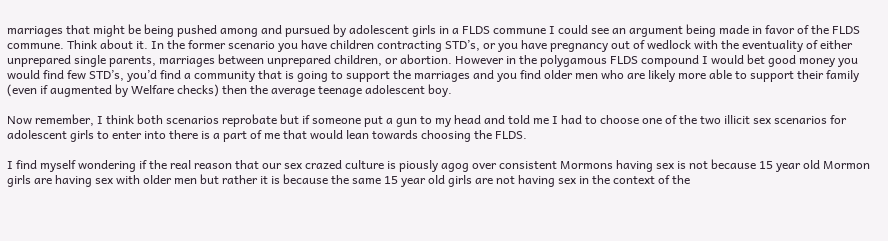marriages that might be being pushed among and pursued by adolescent girls in a FLDS commune I could see an argument being made in favor of the FLDS commune. Think about it. In the former scenario you have children contracting STD’s, or you have pregnancy out of wedlock with the eventuality of either unprepared single parents, marriages between unprepared children, or abortion. However in the polygamous FLDS compound I would bet good money you would find few STD’s, you’d find a community that is going to support the marriages and you find older men who are likely more able to support their family (even if augmented by Welfare checks) then the average teenage adolescent boy.

Now remember, I think both scenarios reprobate but if someone put a gun to my head and told me I had to choose one of the two illicit sex scenarios for adolescent girls to enter into there is a part of me that would lean towards choosing the FLDS.

I find myself wondering if the real reason that our sex crazed culture is piously agog over consistent Mormons having sex is not because 15 year old Mormon girls are having sex with older men but rather it is because the same 15 year old girls are not having sex in the context of the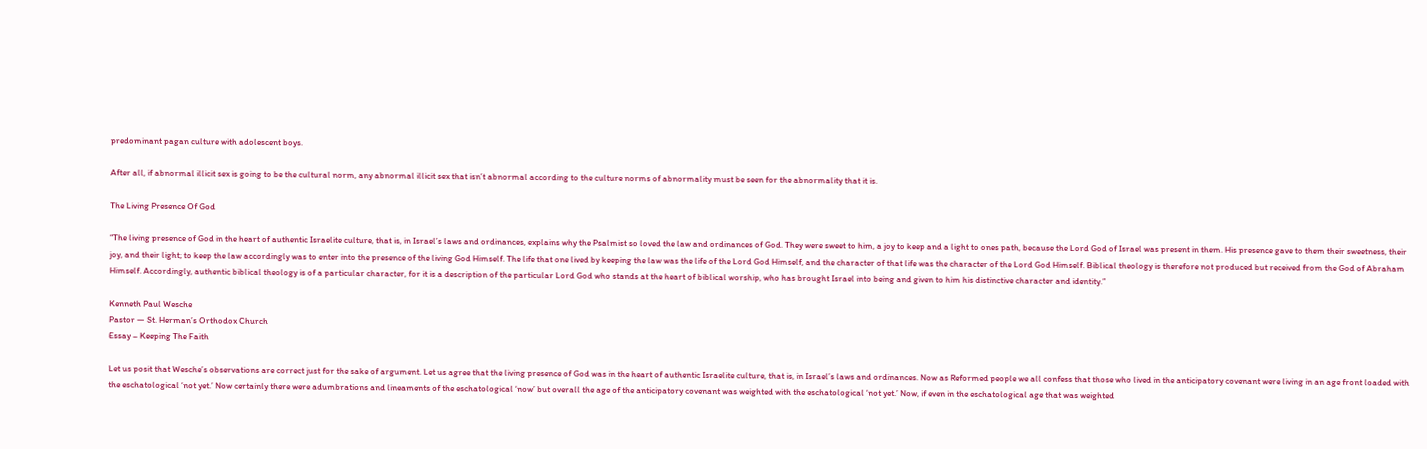predominant pagan culture with adolescent boys.

After all, if abnormal illicit sex is going to be the cultural norm, any abnormal illicit sex that isn’t abnormal according to the culture norms of abnormality must be seen for the abnormality that it is.

The Living Presence Of God

“The living presence of God in the heart of authentic Israelite culture, that is, in Israel’s laws and ordinances, explains why the Psalmist so loved the law and ordinances of God. They were sweet to him, a joy to keep and a light to ones path, because the Lord God of Israel was present in them. His presence gave to them their sweetness, their joy, and their light; to keep the law accordingly was to enter into the presence of the living God Himself. The life that one lived by keeping the law was the life of the Lord God Himself, and the character of that life was the character of the Lord God Himself. Biblical theology is therefore not produced but received from the God of Abraham Himself. Accordingly, authentic biblical theology is of a particular character, for it is a description of the particular Lord God who stands at the heart of biblical worship, who has brought Israel into being and given to him his distinctive character and identity.”

Kenneth Paul Wesche
Pastor — St. Herman’s Orthodox Church
Essay – Keeping The Faith

Let us posit that Wesche’s observations are correct just for the sake of argument. Let us agree that the living presence of God was in the heart of authentic Israelite culture, that is, in Israel’s laws and ordinances. Now as Reformed people we all confess that those who lived in the anticipatory covenant were living in an age front loaded with the eschatological ‘not yet.’ Now certainly there were adumbrations and lineaments of the eschatological ‘now’ but overall the age of the anticipatory covenant was weighted with the eschatological ‘not yet.’ Now, if even in the eschatological age that was weighted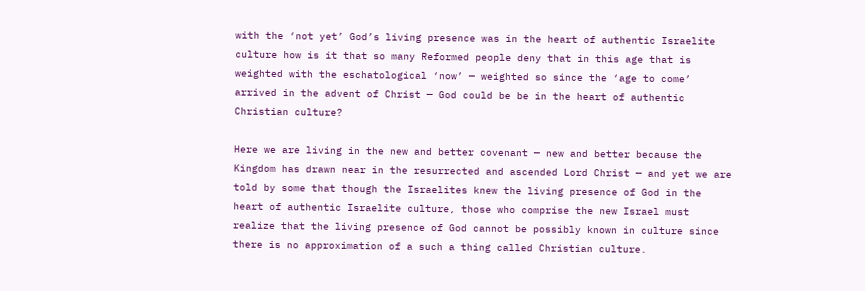with the ‘not yet’ God’s living presence was in the heart of authentic Israelite culture how is it that so many Reformed people deny that in this age that is weighted with the eschatological ‘now’ — weighted so since the ‘age to come’ arrived in the advent of Christ — God could be be in the heart of authentic Christian culture?

Here we are living in the new and better covenant — new and better because the Kingdom has drawn near in the resurrected and ascended Lord Christ — and yet we are told by some that though the Israelites knew the living presence of God in the heart of authentic Israelite culture, those who comprise the new Israel must realize that the living presence of God cannot be possibly known in culture since there is no approximation of a such a thing called Christian culture.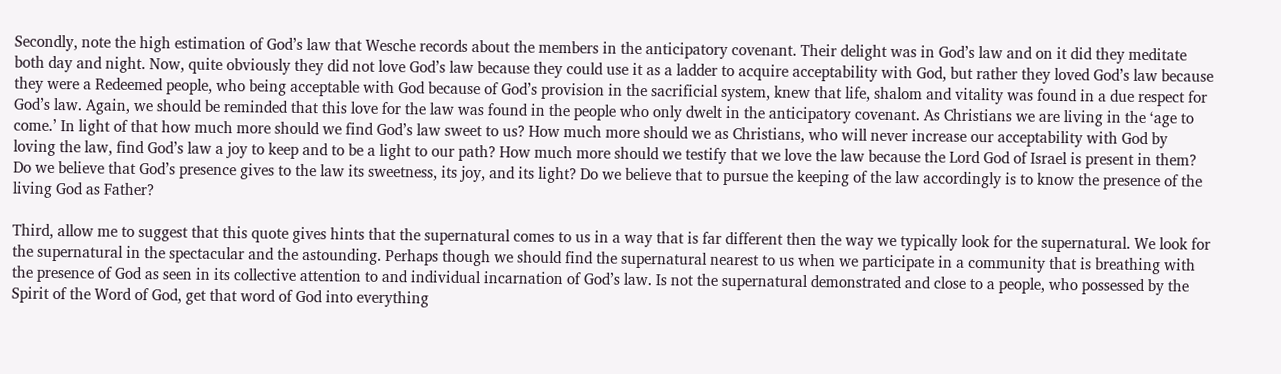Secondly, note the high estimation of God’s law that Wesche records about the members in the anticipatory covenant. Their delight was in God’s law and on it did they meditate both day and night. Now, quite obviously they did not love God’s law because they could use it as a ladder to acquire acceptability with God, but rather they loved God’s law because they were a Redeemed people, who being acceptable with God because of God’s provision in the sacrificial system, knew that life, shalom and vitality was found in a due respect for God’s law. Again, we should be reminded that this love for the law was found in the people who only dwelt in the anticipatory covenant. As Christians we are living in the ‘age to come.’ In light of that how much more should we find God’s law sweet to us? How much more should we as Christians, who will never increase our acceptability with God by loving the law, find God’s law a joy to keep and to be a light to our path? How much more should we testify that we love the law because the Lord God of Israel is present in them? Do we believe that God’s presence gives to the law its sweetness, its joy, and its light? Do we believe that to pursue the keeping of the law accordingly is to know the presence of the living God as Father?

Third, allow me to suggest that this quote gives hints that the supernatural comes to us in a way that is far different then the way we typically look for the supernatural. We look for the supernatural in the spectacular and the astounding. Perhaps though we should find the supernatural nearest to us when we participate in a community that is breathing with the presence of God as seen in its collective attention to and individual incarnation of God’s law. Is not the supernatural demonstrated and close to a people, who possessed by the Spirit of the Word of God, get that word of God into everything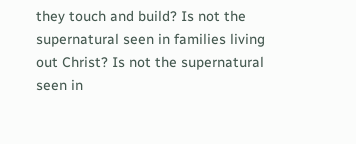they touch and build? Is not the supernatural seen in families living out Christ? Is not the supernatural seen in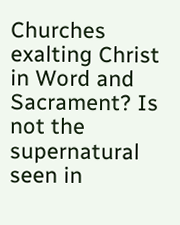Churches exalting Christ in Word and Sacrament? Is not the supernatural seen in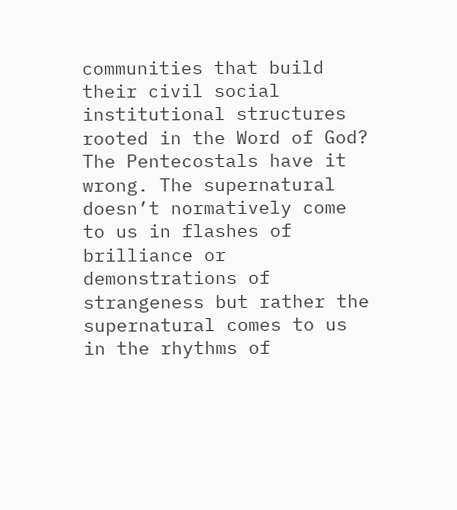communities that build their civil social institutional structures rooted in the Word of God? The Pentecostals have it wrong. The supernatural doesn’t normatively come to us in flashes of brilliance or demonstrations of strangeness but rather the supernatural comes to us in the rhythms of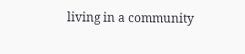living in a community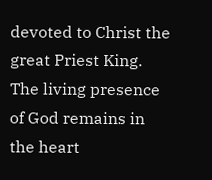devoted to Christ the great Priest King. The living presence of God remains in the heart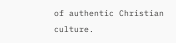of authentic Christian culture.